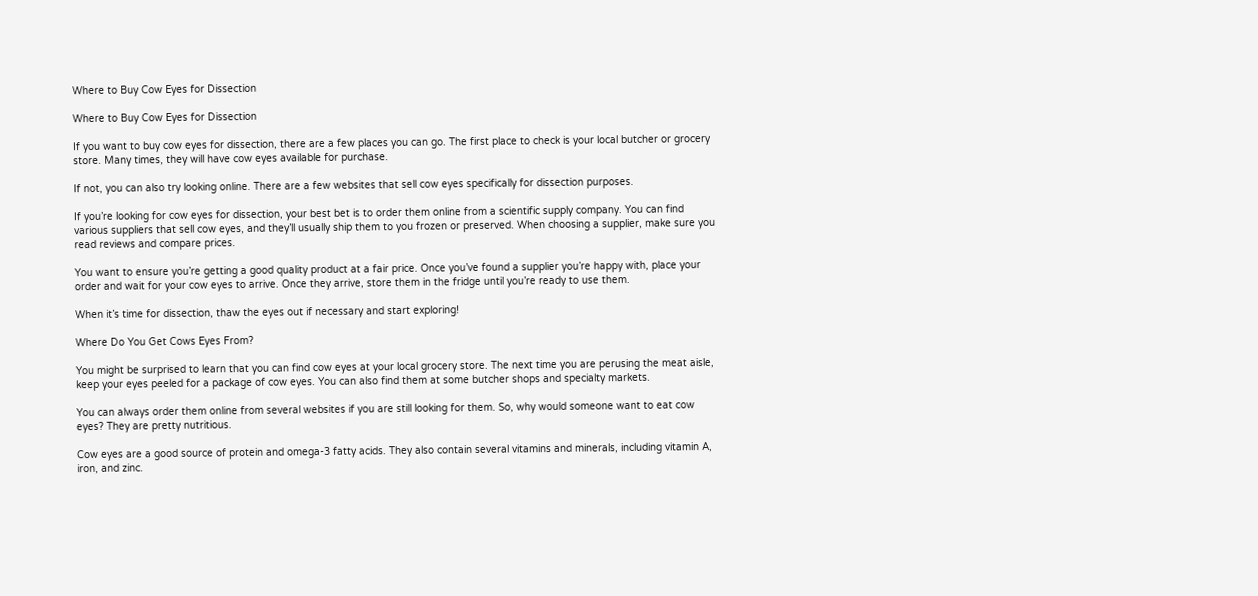Where to Buy Cow Eyes for Dissection

Where to Buy Cow Eyes for Dissection

If you want to buy cow eyes for dissection, there are a few places you can go. The first place to check is your local butcher or grocery store. Many times, they will have cow eyes available for purchase.

If not, you can also try looking online. There are a few websites that sell cow eyes specifically for dissection purposes.

If you’re looking for cow eyes for dissection, your best bet is to order them online from a scientific supply company. You can find various suppliers that sell cow eyes, and they’ll usually ship them to you frozen or preserved. When choosing a supplier, make sure you read reviews and compare prices.

You want to ensure you’re getting a good quality product at a fair price. Once you’ve found a supplier you’re happy with, place your order and wait for your cow eyes to arrive. Once they arrive, store them in the fridge until you’re ready to use them.

When it’s time for dissection, thaw the eyes out if necessary and start exploring!

Where Do You Get Cows Eyes From?

You might be surprised to learn that you can find cow eyes at your local grocery store. The next time you are perusing the meat aisle, keep your eyes peeled for a package of cow eyes. You can also find them at some butcher shops and specialty markets.

You can always order them online from several websites if you are still looking for them. So, why would someone want to eat cow eyes? They are pretty nutritious.

Cow eyes are a good source of protein and omega-3 fatty acids. They also contain several vitamins and minerals, including vitamin A, iron, and zinc.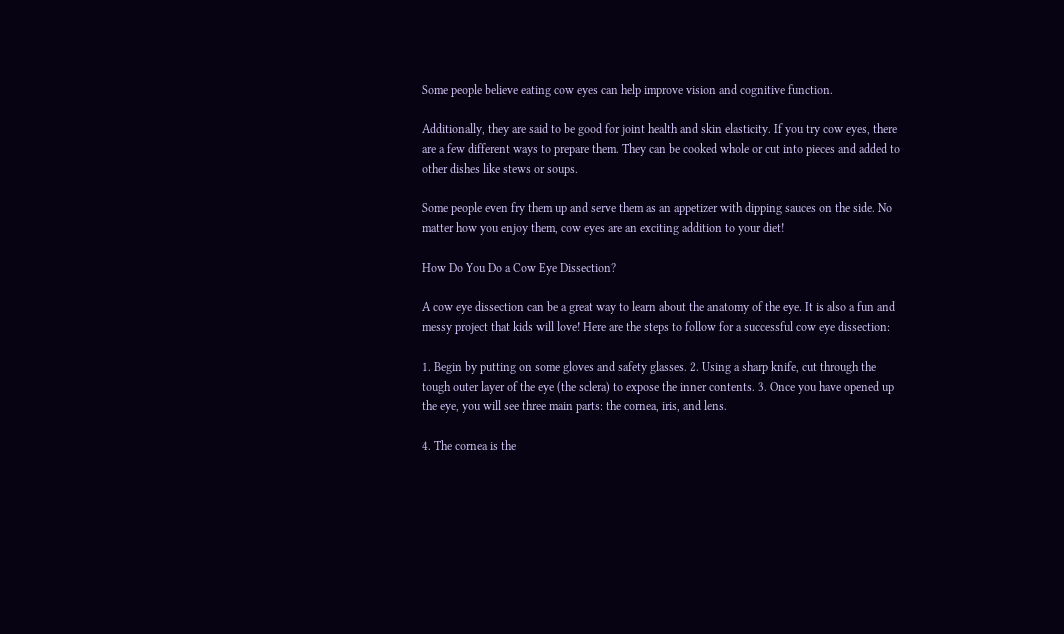Some people believe eating cow eyes can help improve vision and cognitive function.

Additionally, they are said to be good for joint health and skin elasticity. If you try cow eyes, there are a few different ways to prepare them. They can be cooked whole or cut into pieces and added to other dishes like stews or soups.

Some people even fry them up and serve them as an appetizer with dipping sauces on the side. No matter how you enjoy them, cow eyes are an exciting addition to your diet!

How Do You Do a Cow Eye Dissection?

A cow eye dissection can be a great way to learn about the anatomy of the eye. It is also a fun and messy project that kids will love! Here are the steps to follow for a successful cow eye dissection:

1. Begin by putting on some gloves and safety glasses. 2. Using a sharp knife, cut through the tough outer layer of the eye (the sclera) to expose the inner contents. 3. Once you have opened up the eye, you will see three main parts: the cornea, iris, and lens.

4. The cornea is the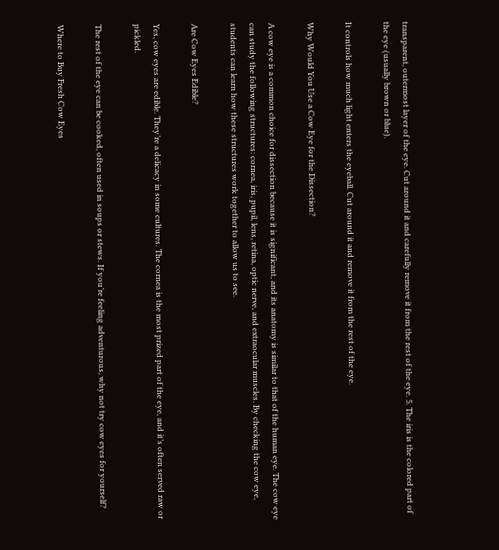transparent, outermost layer of the eye. Cut around it and carefully remove it from the rest of the eye. 5. The iris is the colored part of the eye (usually brown or blue).

It controls how much light enters the eyeball. Cut around it and remove it from the rest of the eye.

Why Would You Use a Cow Eye for the Dissection?

A cow eye is a common choice for dissection because it is significant, and its anatomy is similar to that of the human eye. The cow eye can study the following structures: cornea, iris, pupil, lens, retina, optic nerve, and extraocular muscles. By checking the cow eye, students can learn how these structures work together to allow us to see.

Are Cow Eyes Edible?

Yes, cow eyes are edible. They’re a delicacy in some cultures. The cornea is the most prized part of the eye, and it’s often served raw or pickled.

The rest of the eye can be cooked, often used in soups or stews. If you’re feeling adventurous, why not try cow eyes for yourself?

Where to Buy Fresh Cow Eyes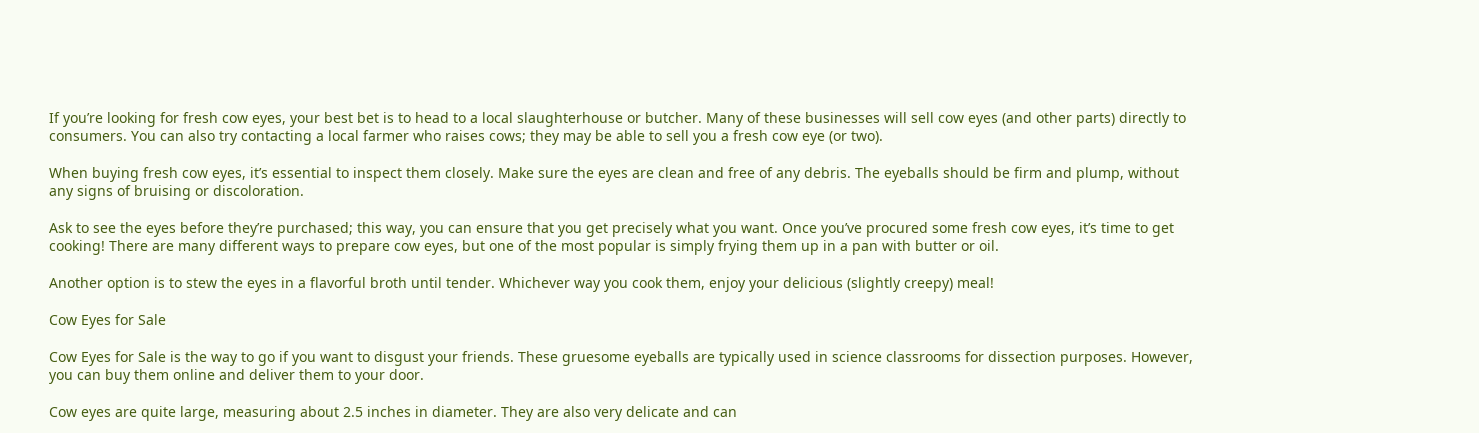If you’re looking for fresh cow eyes, your best bet is to head to a local slaughterhouse or butcher. Many of these businesses will sell cow eyes (and other parts) directly to consumers. You can also try contacting a local farmer who raises cows; they may be able to sell you a fresh cow eye (or two).

When buying fresh cow eyes, it’s essential to inspect them closely. Make sure the eyes are clean and free of any debris. The eyeballs should be firm and plump, without any signs of bruising or discoloration.

Ask to see the eyes before they’re purchased; this way, you can ensure that you get precisely what you want. Once you’ve procured some fresh cow eyes, it’s time to get cooking! There are many different ways to prepare cow eyes, but one of the most popular is simply frying them up in a pan with butter or oil.

Another option is to stew the eyes in a flavorful broth until tender. Whichever way you cook them, enjoy your delicious (slightly creepy) meal!

Cow Eyes for Sale

Cow Eyes for Sale is the way to go if you want to disgust your friends. These gruesome eyeballs are typically used in science classrooms for dissection purposes. However, you can buy them online and deliver them to your door.

Cow eyes are quite large, measuring about 2.5 inches in diameter. They are also very delicate and can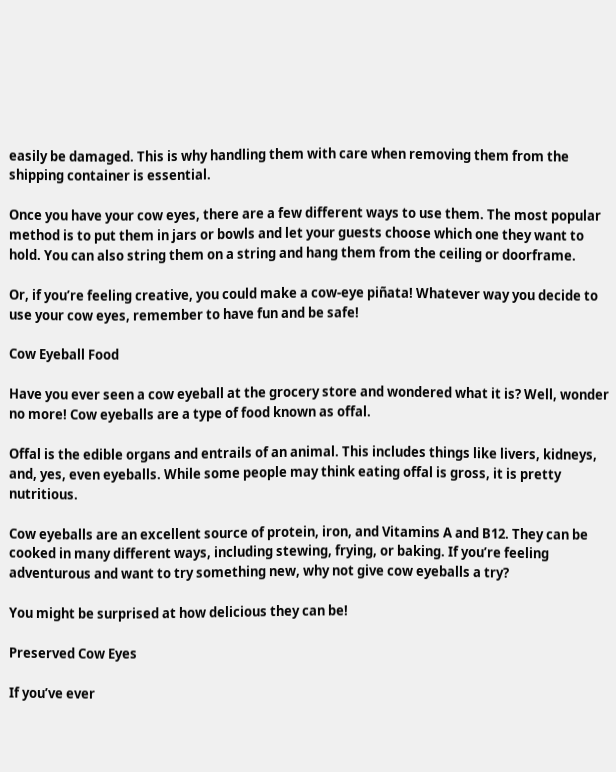easily be damaged. This is why handling them with care when removing them from the shipping container is essential.

Once you have your cow eyes, there are a few different ways to use them. The most popular method is to put them in jars or bowls and let your guests choose which one they want to hold. You can also string them on a string and hang them from the ceiling or doorframe.

Or, if you’re feeling creative, you could make a cow-eye piñata! Whatever way you decide to use your cow eyes, remember to have fun and be safe!

Cow Eyeball Food

Have you ever seen a cow eyeball at the grocery store and wondered what it is? Well, wonder no more! Cow eyeballs are a type of food known as offal.

Offal is the edible organs and entrails of an animal. This includes things like livers, kidneys, and, yes, even eyeballs. While some people may think eating offal is gross, it is pretty nutritious.

Cow eyeballs are an excellent source of protein, iron, and Vitamins A and B12. They can be cooked in many different ways, including stewing, frying, or baking. If you’re feeling adventurous and want to try something new, why not give cow eyeballs a try?

You might be surprised at how delicious they can be!

Preserved Cow Eyes

If you’ve ever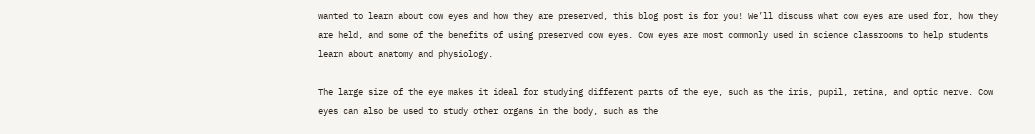wanted to learn about cow eyes and how they are preserved, this blog post is for you! We’ll discuss what cow eyes are used for, how they are held, and some of the benefits of using preserved cow eyes. Cow eyes are most commonly used in science classrooms to help students learn about anatomy and physiology.

The large size of the eye makes it ideal for studying different parts of the eye, such as the iris, pupil, retina, and optic nerve. Cow eyes can also be used to study other organs in the body, such as the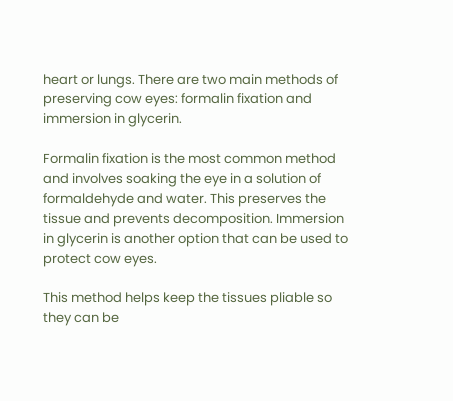heart or lungs. There are two main methods of preserving cow eyes: formalin fixation and immersion in glycerin.

Formalin fixation is the most common method and involves soaking the eye in a solution of formaldehyde and water. This preserves the tissue and prevents decomposition. Immersion in glycerin is another option that can be used to protect cow eyes.

This method helps keep the tissues pliable so they can be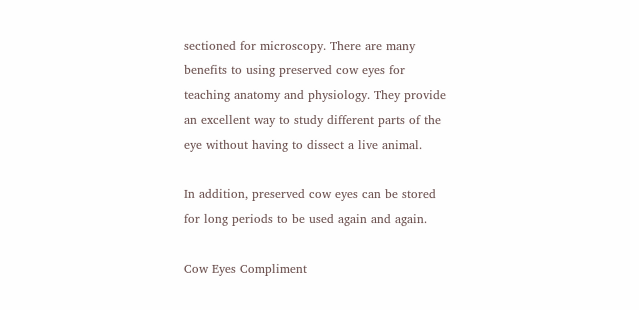sectioned for microscopy. There are many benefits to using preserved cow eyes for teaching anatomy and physiology. They provide an excellent way to study different parts of the eye without having to dissect a live animal.

In addition, preserved cow eyes can be stored for long periods to be used again and again.

Cow Eyes Compliment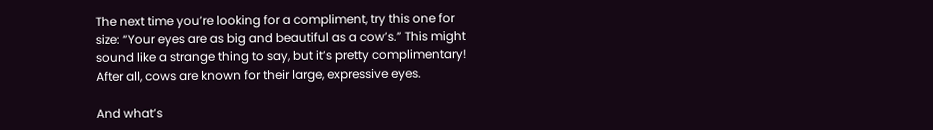The next time you’re looking for a compliment, try this one for size: “Your eyes are as big and beautiful as a cow’s.” This might sound like a strange thing to say, but it’s pretty complimentary! After all, cows are known for their large, expressive eyes.

And what’s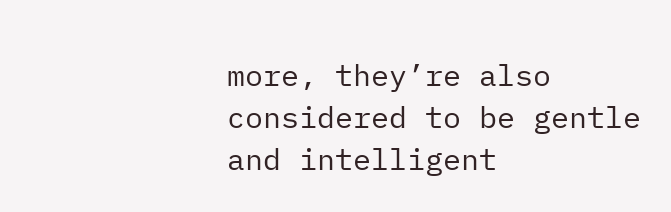more, they’re also considered to be gentle and intelligent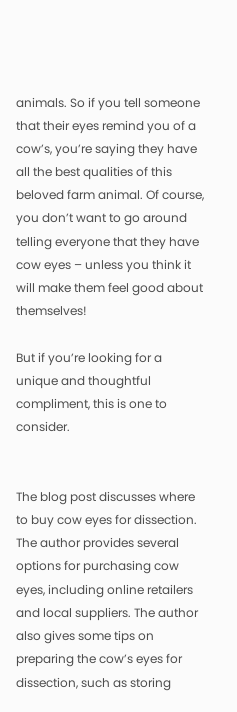animals. So if you tell someone that their eyes remind you of a cow’s, you’re saying they have all the best qualities of this beloved farm animal. Of course, you don’t want to go around telling everyone that they have cow eyes – unless you think it will make them feel good about themselves!

But if you’re looking for a unique and thoughtful compliment, this is one to consider.


The blog post discusses where to buy cow eyes for dissection. The author provides several options for purchasing cow eyes, including online retailers and local suppliers. The author also gives some tips on preparing the cow’s eyes for dissection, such as storing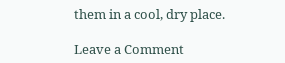them in a cool, dry place.

Leave a Comment